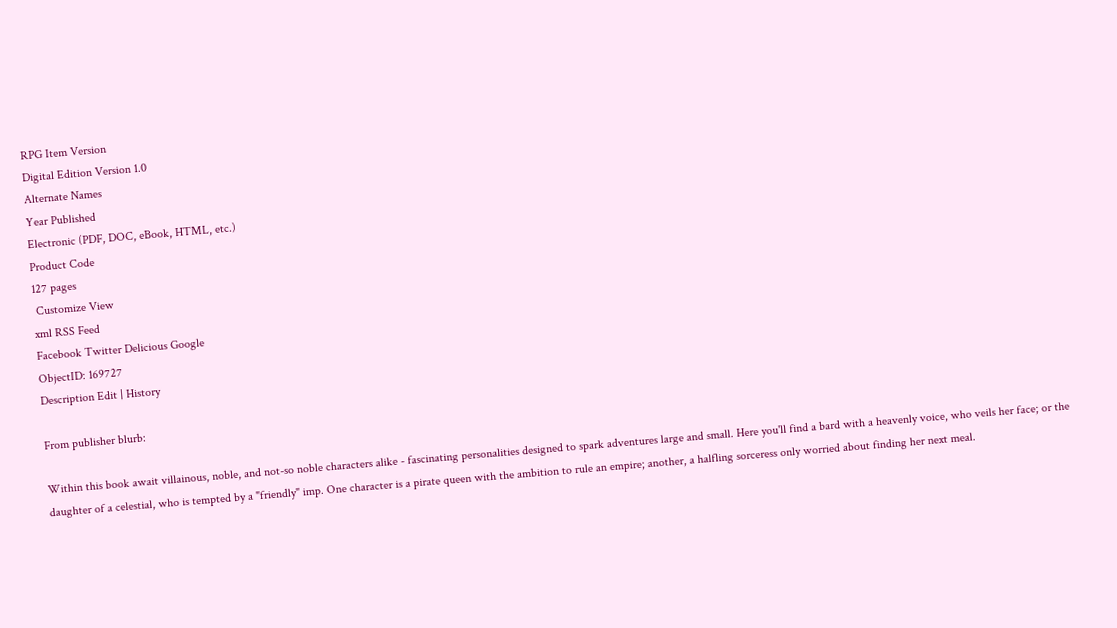RPG Item Version
Digital Edition Version 1.0
Alternate Names
Year Published
Electronic (PDF, DOC, eBook, HTML, etc.)
Product Code
127 pages
 Customize View
xml RSS Feed
Facebook Twitter Delicious Google
ObjectID: 169727
Description Edit | History

From publisher blurb:

Within this book await villainous, noble, and not-so noble characters alike - fascinating personalities designed to spark adventures large and small. Here you'll find a bard with a heavenly voice, who veils her face; or the daughter of a celestial, who is tempted by a "friendly" imp. One character is a pirate queen with the ambition to rule an empire; another, a halfling sorceress only worried about finding her next meal.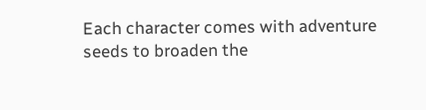Each character comes with adventure seeds to broaden the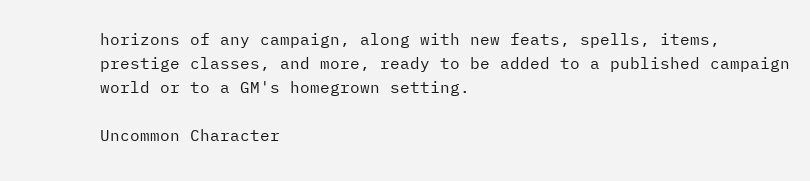horizons of any campaign, along with new feats, spells, items, prestige classes, and more, ready to be added to a published campaign world or to a GM's homegrown setting.

Uncommon Character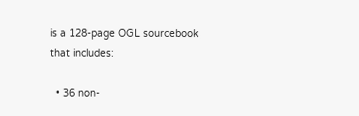is a 128-page OGL sourcebook that includes:

  • 36 non-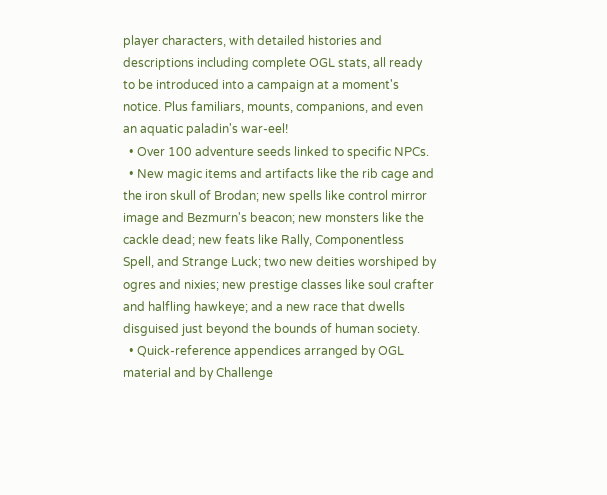player characters, with detailed histories and descriptions including complete OGL stats, all ready to be introduced into a campaign at a moment's notice. Plus familiars, mounts, companions, and even an aquatic paladin's war-eel!
  • Over 100 adventure seeds linked to specific NPCs.
  • New magic items and artifacts like the rib cage and the iron skull of Brodan; new spells like control mirror image and Bezmurn's beacon; new monsters like the cackle dead; new feats like Rally, Componentless Spell, and Strange Luck; two new deities worshiped by ogres and nixies; new prestige classes like soul crafter and halfling hawkeye; and a new race that dwells disguised just beyond the bounds of human society.
  • Quick-reference appendices arranged by OGL material and by Challenge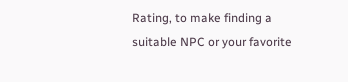Rating, to make finding a suitable NPC or your favorite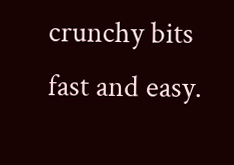crunchy bits fast and easy.